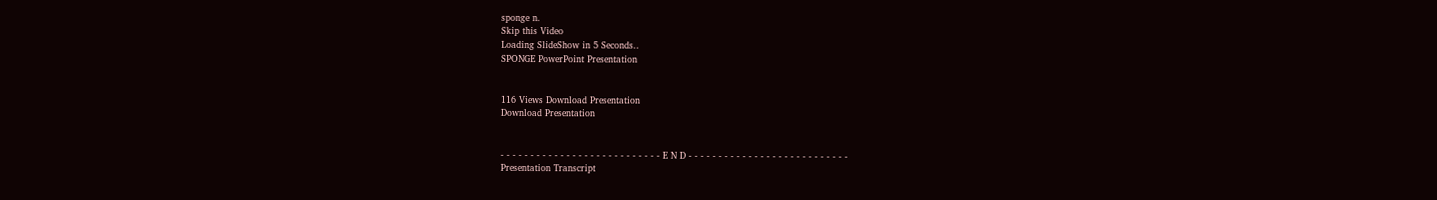sponge n.
Skip this Video
Loading SlideShow in 5 Seconds..
SPONGE PowerPoint Presentation


116 Views Download Presentation
Download Presentation


- - - - - - - - - - - - - - - - - - - - - - - - - - - E N D - - - - - - - - - - - - - - - - - - - - - - - - - - -
Presentation Transcript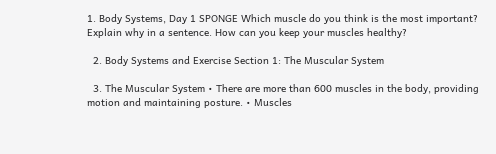1. Body Systems, Day 1 SPONGE Which muscle do you think is the most important? Explain why in a sentence. How can you keep your muscles healthy?

  2. Body Systems and Exercise Section 1: The Muscular System

  3. The Muscular System • There are more than 600 muscles in the body, providing motion and maintaining posture. • Muscles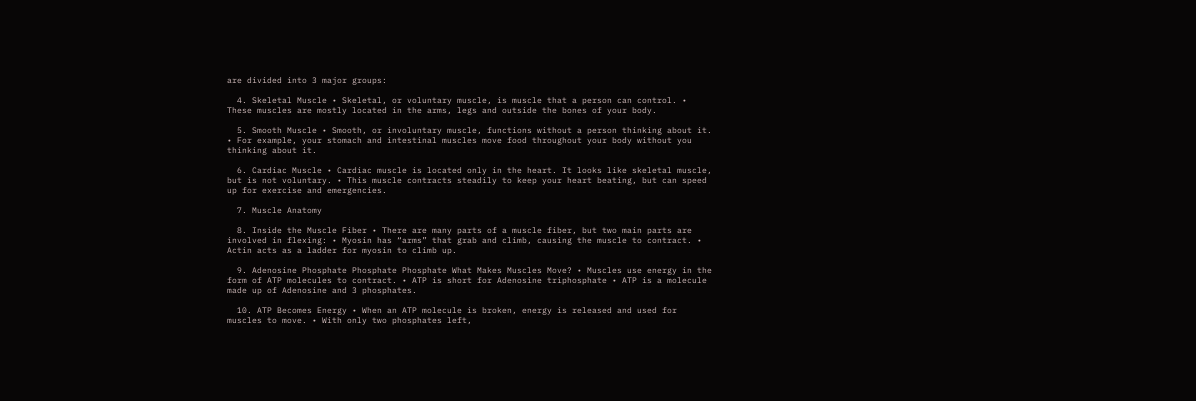are divided into 3 major groups:

  4. Skeletal Muscle • Skeletal, or voluntary muscle, is muscle that a person can control. • These muscles are mostly located in the arms, legs and outside the bones of your body.

  5. Smooth Muscle • Smooth, or involuntary muscle, functions without a person thinking about it. • For example, your stomach and intestinal muscles move food throughout your body without you thinking about it.

  6. Cardiac Muscle • Cardiac muscle is located only in the heart. It looks like skeletal muscle, but is not voluntary. • This muscle contracts steadily to keep your heart beating, but can speed up for exercise and emergencies.

  7. Muscle Anatomy

  8. Inside the Muscle Fiber • There are many parts of a muscle fiber, but two main parts are involved in flexing: • Myosin has “arms” that grab and climb, causing the muscle to contract. • Actin acts as a ladder for myosin to climb up.

  9. Adenosine Phosphate Phosphate Phosphate What Makes Muscles Move? • Muscles use energy in the form of ATP molecules to contract. • ATP is short for Adenosine triphosphate • ATP is a molecule made up of Adenosine and 3 phosphates.

  10. ATP Becomes Energy • When an ATP molecule is broken, energy is released and used for muscles to move. • With only two phosphates left,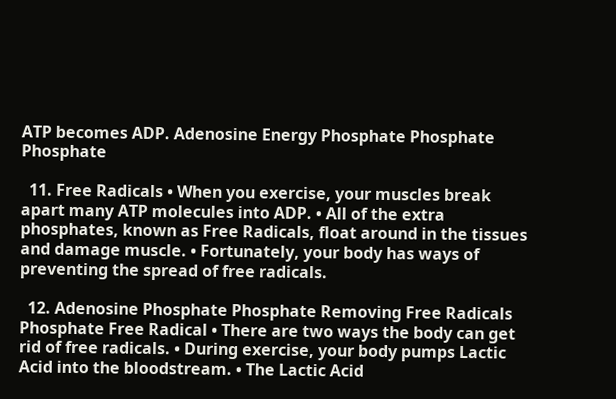ATP becomes ADP. Adenosine Energy Phosphate Phosphate Phosphate

  11. Free Radicals • When you exercise, your muscles break apart many ATP molecules into ADP. • All of the extra phosphates, known as Free Radicals, float around in the tissues and damage muscle. • Fortunately, your body has ways of preventing the spread of free radicals.

  12. Adenosine Phosphate Phosphate Removing Free Radicals Phosphate Free Radical • There are two ways the body can get rid of free radicals. • During exercise, your body pumps Lactic Acid into the bloodstream. • The Lactic Acid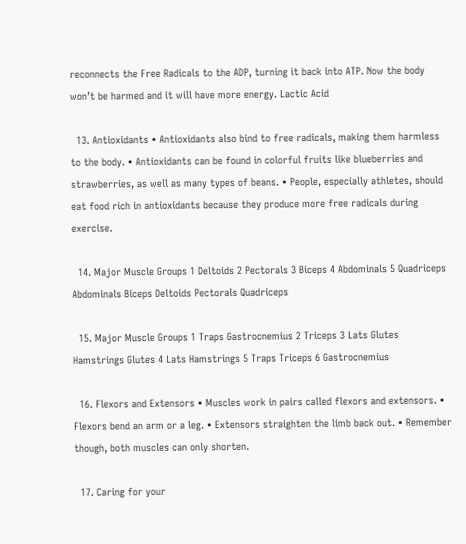reconnects the Free Radicals to the ADP, turning it back into ATP. Now the body won’t be harmed and it will have more energy. Lactic Acid

  13. Antioxidants • Antioxidants also bind to free radicals, making them harmless to the body. • Antioxidants can be found in colorful fruits like blueberries and strawberries, as well as many types of beans. • People, especially athletes, should eat food rich in antioxidants because they produce more free radicals during exercise.

  14. Major Muscle Groups 1 Deltoids 2 Pectorals 3 Biceps 4 Abdominals 5 Quadriceps Abdominals Biceps Deltoids Pectorals Quadriceps

  15. Major Muscle Groups 1 Traps Gastrocnemius 2 Triceps 3 Lats Glutes Hamstrings Glutes 4 Lats Hamstrings 5 Traps Triceps 6 Gastrocnemius

  16. Flexors and Extensors • Muscles work in pairs called flexors and extensors. • Flexors bend an arm or a leg. • Extensors straighten the limb back out. • Remember though, both muscles can only shorten.

  17. Caring for your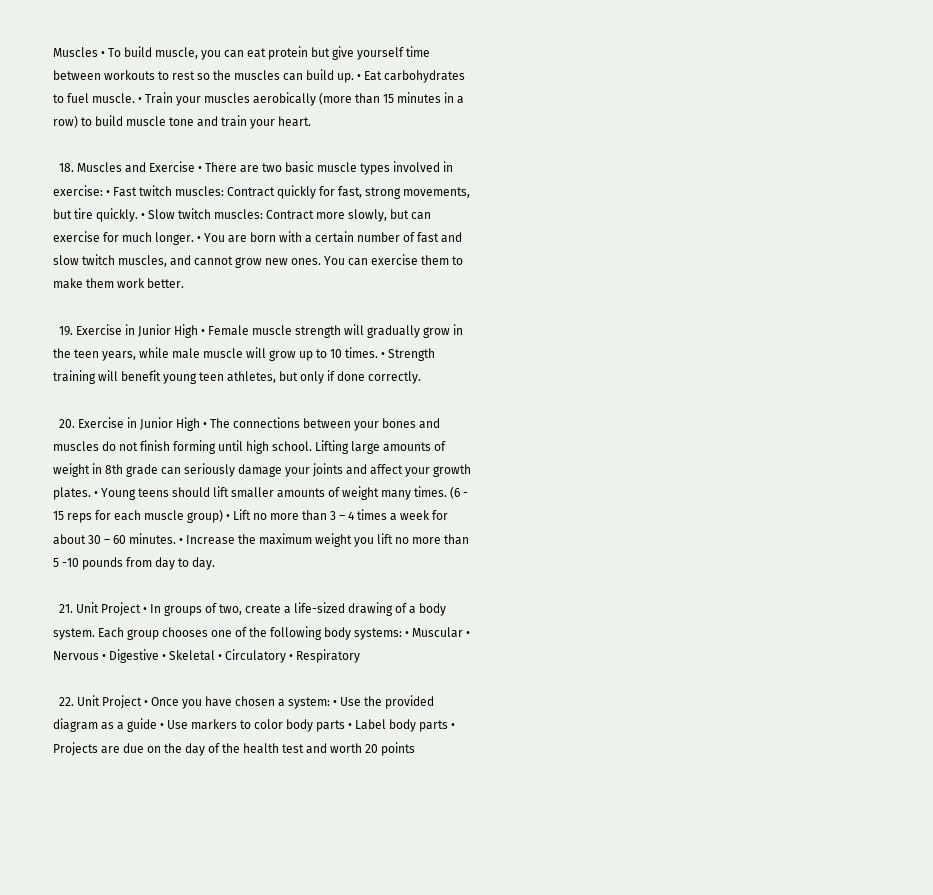Muscles • To build muscle, you can eat protein but give yourself time between workouts to rest so the muscles can build up. • Eat carbohydrates to fuel muscle. • Train your muscles aerobically (more than 15 minutes in a row) to build muscle tone and train your heart.

  18. Muscles and Exercise • There are two basic muscle types involved in exercise: • Fast twitch muscles: Contract quickly for fast, strong movements, but tire quickly. • Slow twitch muscles: Contract more slowly, but can exercise for much longer. • You are born with a certain number of fast and slow twitch muscles, and cannot grow new ones. You can exercise them to make them work better.

  19. Exercise in Junior High • Female muscle strength will gradually grow in the teen years, while male muscle will grow up to 10 times. • Strength training will benefit young teen athletes, but only if done correctly.

  20. Exercise in Junior High • The connections between your bones and muscles do not finish forming until high school. Lifting large amounts of weight in 8th grade can seriously damage your joints and affect your growth plates. • Young teens should lift smaller amounts of weight many times. (6 - 15 reps for each muscle group) • Lift no more than 3 – 4 times a week for about 30 – 60 minutes. • Increase the maximum weight you lift no more than 5 -10 pounds from day to day.

  21. Unit Project • In groups of two, create a life-sized drawing of a body system. Each group chooses one of the following body systems: • Muscular • Nervous • Digestive • Skeletal • Circulatory • Respiratory

  22. Unit Project • Once you have chosen a system: • Use the provided diagram as a guide • Use markers to color body parts • Label body parts • Projects are due on the day of the health test and worth 20 points